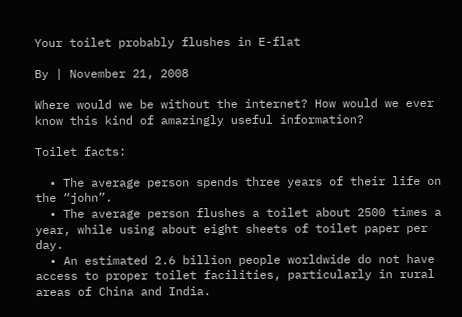Your toilet probably flushes in E-flat

By | November 21, 2008

Where would we be without the internet? How would we ever know this kind of amazingly useful information?

Toilet facts:

  • The average person spends three years of their life on the “john”.
  • The average person flushes a toilet about 2500 times a year, while using about eight sheets of toilet paper per day.
  • An estimated 2.6 billion people worldwide do not have access to proper toilet facilities, particularly in rural areas of China and India.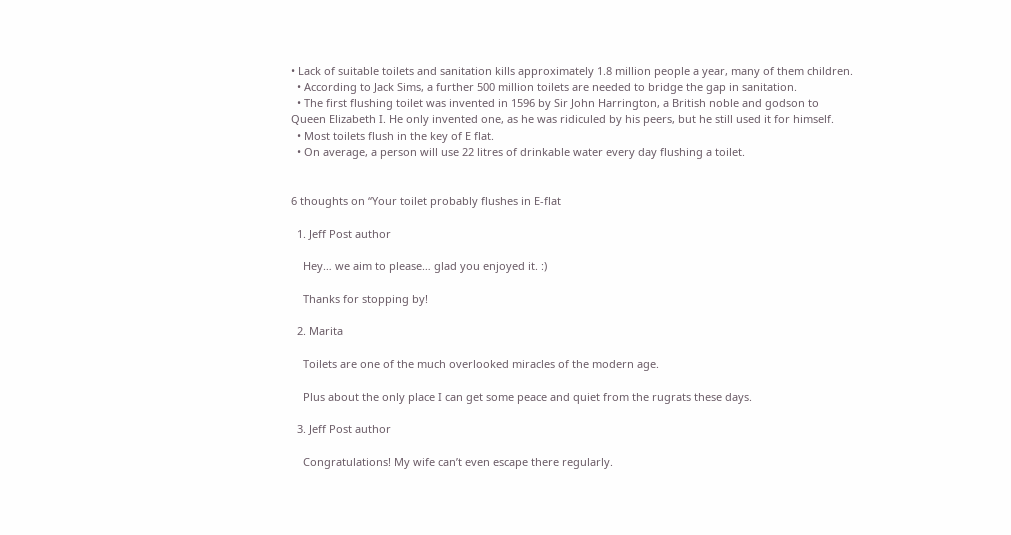• Lack of suitable toilets and sanitation kills approximately 1.8 million people a year, many of them children.
  • According to Jack Sims, a further 500 million toilets are needed to bridge the gap in sanitation.
  • The first flushing toilet was invented in 1596 by Sir John Harrington, a British noble and godson to Queen Elizabeth I. He only invented one, as he was ridiculed by his peers, but he still used it for himself.
  • Most toilets flush in the key of E flat.
  • On average, a person will use 22 litres of drinkable water every day flushing a toilet.


6 thoughts on “Your toilet probably flushes in E-flat

  1. Jeff Post author

    Hey… we aim to please… glad you enjoyed it. :)

    Thanks for stopping by!

  2. Marita

    Toilets are one of the much overlooked miracles of the modern age.

    Plus about the only place I can get some peace and quiet from the rugrats these days.

  3. Jeff Post author

    Congratulations! My wife can’t even escape there regularly.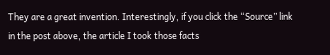They are a great invention. Interestingly, if you click the “Source” link in the post above, the article I took those facts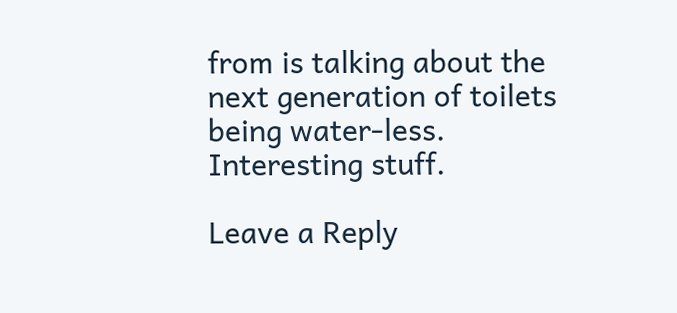from is talking about the next generation of toilets being water-less. Interesting stuff.

Leave a Reply